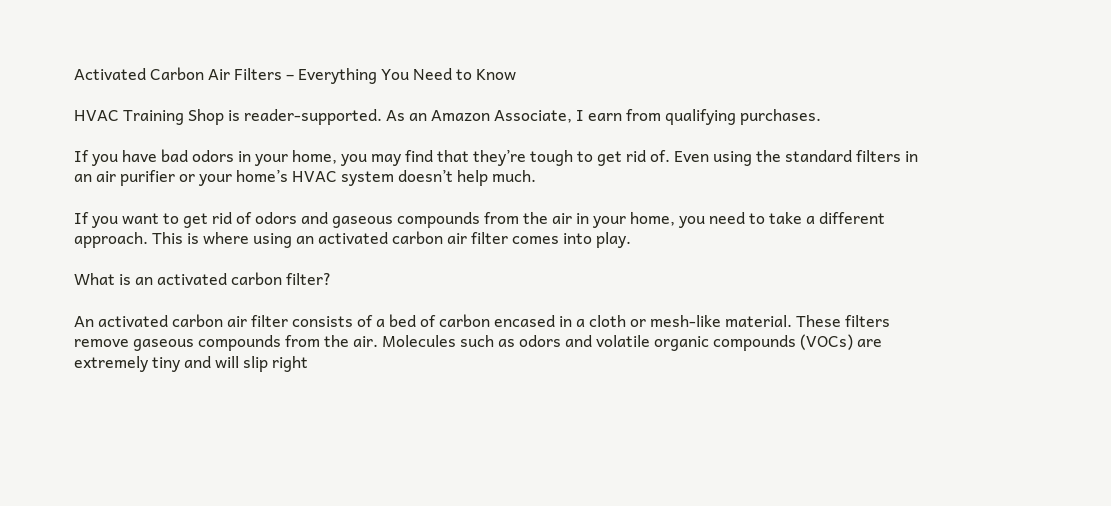Activated Carbon Air Filters – Everything You Need to Know

HVAC Training Shop is reader-supported. As an Amazon Associate, I earn from qualifying purchases.

If you have bad odors in your home, you may find that they’re tough to get rid of. Even using the standard filters in an air purifier or your home’s HVAC system doesn’t help much.

If you want to get rid of odors and gaseous compounds from the air in your home, you need to take a different approach. This is where using an activated carbon air filter comes into play.

What is an activated carbon filter?

An activated carbon air filter consists of a bed of carbon encased in a cloth or mesh-like material. These filters remove gaseous compounds from the air. Molecules such as odors and volatile organic compounds (VOCs) are extremely tiny and will slip right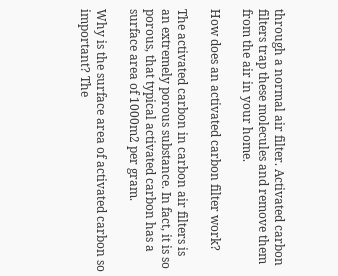through a normal air filter. Activated carbon filters trap these molecules and remove them from the air in your home.

How does an activated carbon filter work?

The activated carbon in carbon air filters is an extremely porous substance. In fact, it is so porous, that typical activated carbon has a surface area of 1000m2 per gram.

Why is the surface area of activated carbon so important? The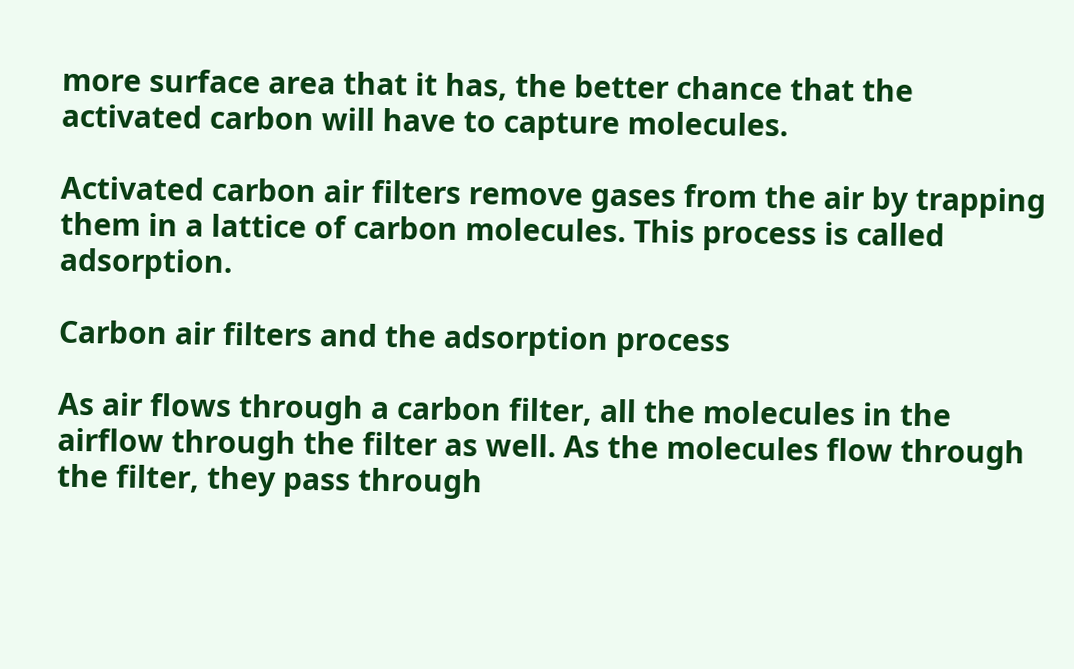more surface area that it has, the better chance that the activated carbon will have to capture molecules.

Activated carbon air filters remove gases from the air by trapping them in a lattice of carbon molecules. This process is called adsorption.

Carbon air filters and the adsorption process

As air flows through a carbon filter, all the molecules in the airflow through the filter as well. As the molecules flow through the filter, they pass through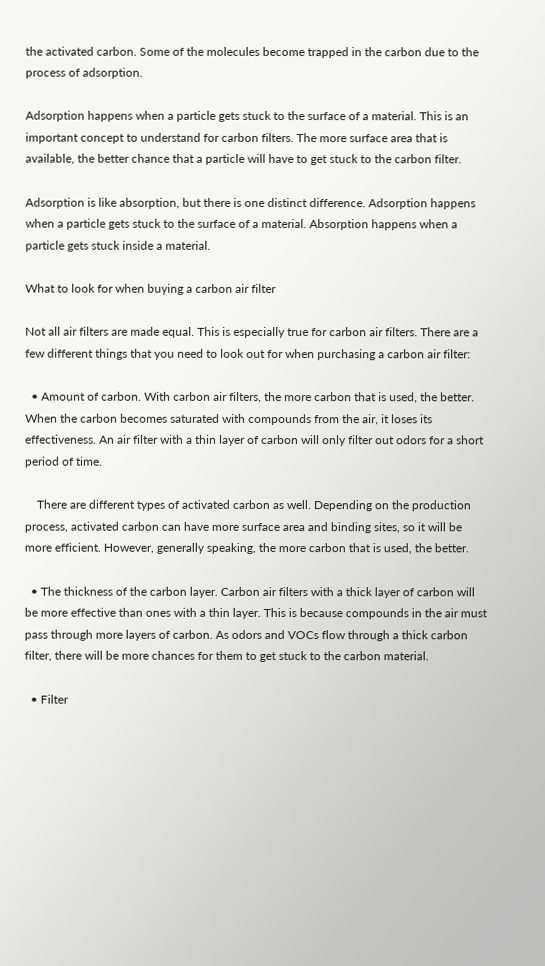the activated carbon. Some of the molecules become trapped in the carbon due to the process of adsorption.

Adsorption happens when a particle gets stuck to the surface of a material. This is an important concept to understand for carbon filters. The more surface area that is available, the better chance that a particle will have to get stuck to the carbon filter.

Adsorption is like absorption, but there is one distinct difference. Adsorption happens when a particle gets stuck to the surface of a material. Absorption happens when a particle gets stuck inside a material.

What to look for when buying a carbon air filter

Not all air filters are made equal. This is especially true for carbon air filters. There are a few different things that you need to look out for when purchasing a carbon air filter:

  • Amount of carbon. With carbon air filters, the more carbon that is used, the better. When the carbon becomes saturated with compounds from the air, it loses its effectiveness. An air filter with a thin layer of carbon will only filter out odors for a short period of time.

    There are different types of activated carbon as well. Depending on the production process, activated carbon can have more surface area and binding sites, so it will be more efficient. However, generally speaking, the more carbon that is used, the better.

  • The thickness of the carbon layer. Carbon air filters with a thick layer of carbon will be more effective than ones with a thin layer. This is because compounds in the air must pass through more layers of carbon. As odors and VOCs flow through a thick carbon filter, there will be more chances for them to get stuck to the carbon material.

  • Filter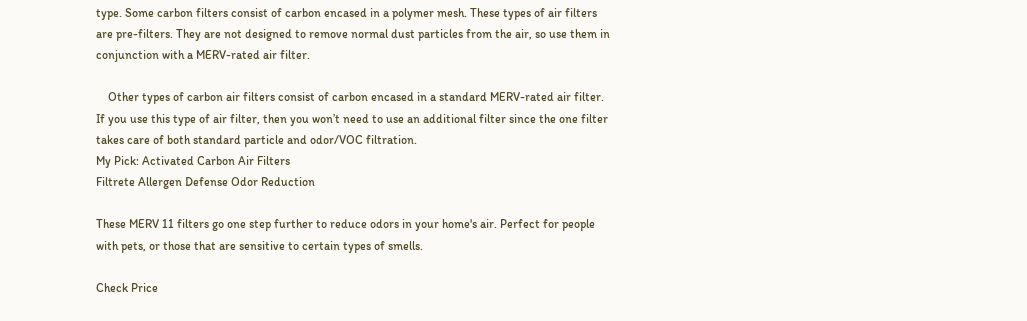type. Some carbon filters consist of carbon encased in a polymer mesh. These types of air filters are pre-filters. They are not designed to remove normal dust particles from the air, so use them in conjunction with a MERV-rated air filter.

    Other types of carbon air filters consist of carbon encased in a standard MERV-rated air filter. If you use this type of air filter, then you won’t need to use an additional filter since the one filter takes care of both standard particle and odor/VOC filtration.
My Pick: Activated Carbon Air Filters
Filtrete Allergen Defense Odor Reduction

These MERV 11 filters go one step further to reduce odors in your home's air. Perfect for people with pets, or those that are sensitive to certain types of smells.

Check Price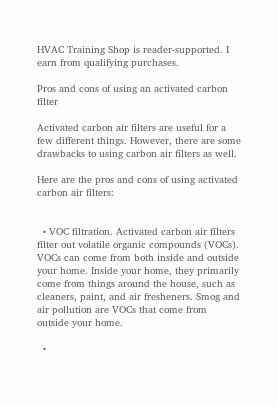HVAC Training Shop is reader-supported. I earn from qualifying purchases.

Pros and cons of using an activated carbon filter

Activated carbon air filters are useful for a few different things. However, there are some drawbacks to using carbon air filters as well.

Here are the pros and cons of using activated carbon air filters:


  • VOC filtration. Activated carbon air filters filter out volatile organic compounds (VOCs). VOCs can come from both inside and outside your home. Inside your home, they primarily come from things around the house, such as cleaners, paint, and air fresheners. Smog and air pollution are VOCs that come from outside your home.

  •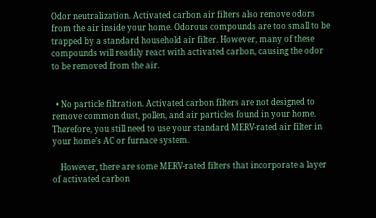Odor neutralization. Activated carbon air filters also remove odors from the air inside your home. Odorous compounds are too small to be trapped by a standard household air filter. However, many of these compounds will readily react with activated carbon, causing the odor to be removed from the air.


  • No particle filtration. Activated carbon filters are not designed to remove common dust, pollen, and air particles found in your home. Therefore, you still need to use your standard MERV-rated air filter in your home’s AC or furnace system.

    However, there are some MERV-rated filters that incorporate a layer of activated carbon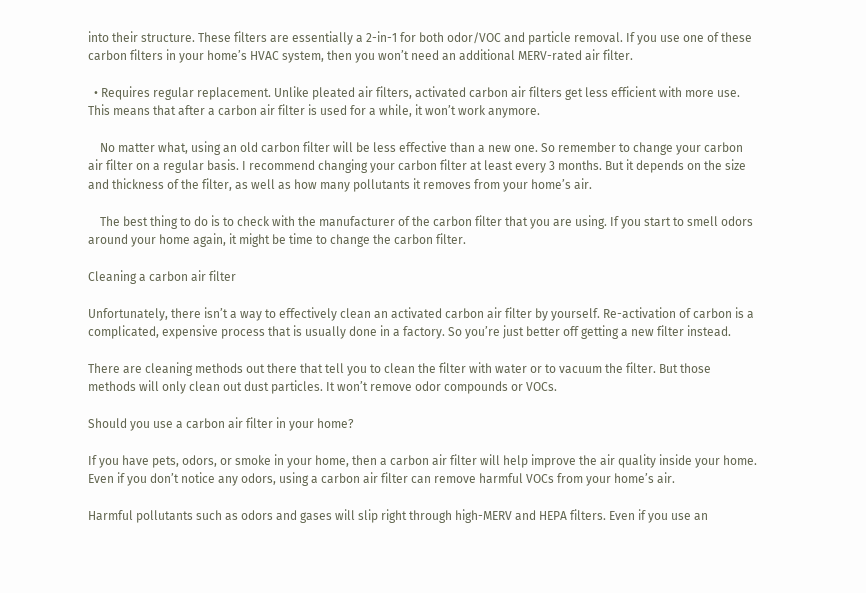into their structure. These filters are essentially a 2-in-1 for both odor/VOC and particle removal. If you use one of these carbon filters in your home’s HVAC system, then you won’t need an additional MERV-rated air filter.

  • Requires regular replacement. Unlike pleated air filters, activated carbon air filters get less efficient with more use. This means that after a carbon air filter is used for a while, it won’t work anymore.

    No matter what, using an old carbon filter will be less effective than a new one. So remember to change your carbon air filter on a regular basis. I recommend changing your carbon filter at least every 3 months. But it depends on the size and thickness of the filter, as well as how many pollutants it removes from your home’s air.

    The best thing to do is to check with the manufacturer of the carbon filter that you are using. If you start to smell odors around your home again, it might be time to change the carbon filter.

Cleaning a carbon air filter

Unfortunately, there isn’t a way to effectively clean an activated carbon air filter by yourself. Re-activation of carbon is a complicated, expensive process that is usually done in a factory. So you’re just better off getting a new filter instead.

There are cleaning methods out there that tell you to clean the filter with water or to vacuum the filter. But those methods will only clean out dust particles. It won’t remove odor compounds or VOCs.

Should you use a carbon air filter in your home?

If you have pets, odors, or smoke in your home, then a carbon air filter will help improve the air quality inside your home. Even if you don’t notice any odors, using a carbon air filter can remove harmful VOCs from your home’s air.

Harmful pollutants such as odors and gases will slip right through high-MERV and HEPA filters. Even if you use an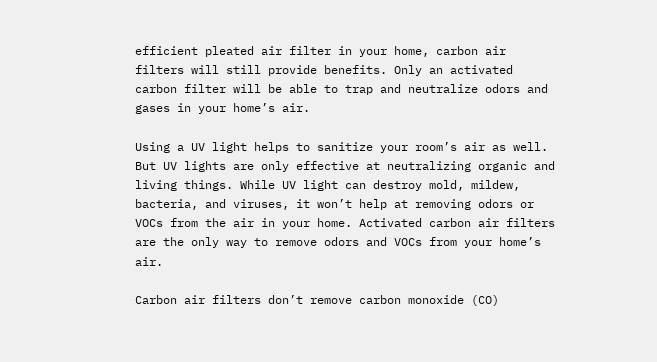efficient pleated air filter in your home, carbon air filters will still provide benefits. Only an activated carbon filter will be able to trap and neutralize odors and gases in your home’s air.

Using a UV light helps to sanitize your room’s air as well. But UV lights are only effective at neutralizing organic and living things. While UV light can destroy mold, mildew, bacteria, and viruses, it won’t help at removing odors or VOCs from the air in your home. Activated carbon air filters are the only way to remove odors and VOCs from your home’s air.

Carbon air filters don’t remove carbon monoxide (CO)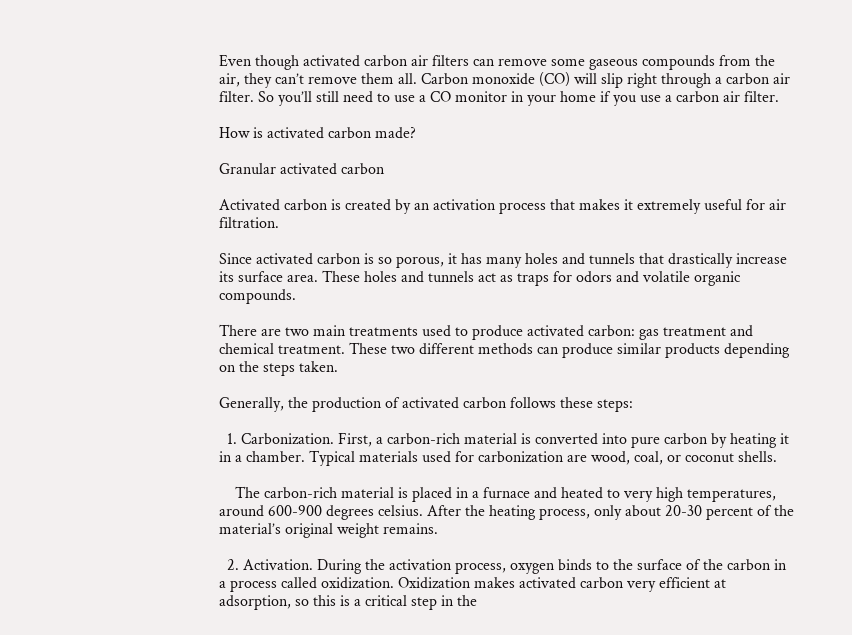Even though activated carbon air filters can remove some gaseous compounds from the air, they can’t remove them all. Carbon monoxide (CO) will slip right through a carbon air filter. So you’ll still need to use a CO monitor in your home if you use a carbon air filter.

How is activated carbon made?

Granular activated carbon

Activated carbon is created by an activation process that makes it extremely useful for air filtration.

Since activated carbon is so porous, it has many holes and tunnels that drastically increase its surface area. These holes and tunnels act as traps for odors and volatile organic compounds.

There are two main treatments used to produce activated carbon: gas treatment and chemical treatment. These two different methods can produce similar products depending on the steps taken.

Generally, the production of activated carbon follows these steps:

  1. Carbonization. First, a carbon-rich material is converted into pure carbon by heating it in a chamber. Typical materials used for carbonization are wood, coal, or coconut shells.

    The carbon-rich material is placed in a furnace and heated to very high temperatures, around 600-900 degrees celsius. After the heating process, only about 20-30 percent of the material’s original weight remains.

  2. Activation. During the activation process, oxygen binds to the surface of the carbon in a process called oxidization. Oxidization makes activated carbon very efficient at adsorption, so this is a critical step in the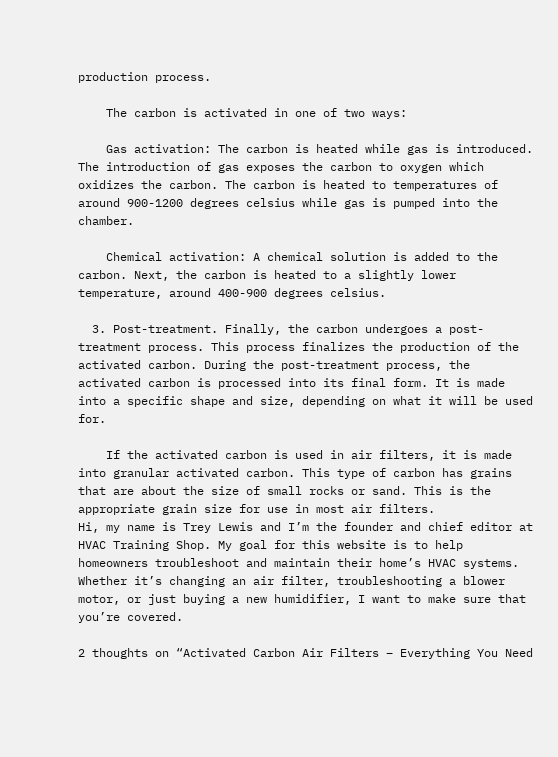production process.

    The carbon is activated in one of two ways:

    Gas activation: The carbon is heated while gas is introduced. The introduction of gas exposes the carbon to oxygen which oxidizes the carbon. The carbon is heated to temperatures of around 900-1200 degrees celsius while gas is pumped into the chamber.

    Chemical activation: A chemical solution is added to the carbon. Next, the carbon is heated to a slightly lower temperature, around 400-900 degrees celsius.

  3. Post-treatment. Finally, the carbon undergoes a post-treatment process. This process finalizes the production of the activated carbon. During the post-treatment process, the activated carbon is processed into its final form. It is made into a specific shape and size, depending on what it will be used for.

    If the activated carbon is used in air filters, it is made into granular activated carbon. This type of carbon has grains that are about the size of small rocks or sand. This is the appropriate grain size for use in most air filters.
Hi, my name is Trey Lewis and I’m the founder and chief editor at HVAC Training Shop. My goal for this website is to help homeowners troubleshoot and maintain their home’s HVAC systems. Whether it’s changing an air filter, troubleshooting a blower motor, or just buying a new humidifier, I want to make sure that you’re covered.

2 thoughts on “Activated Carbon Air Filters – Everything You Need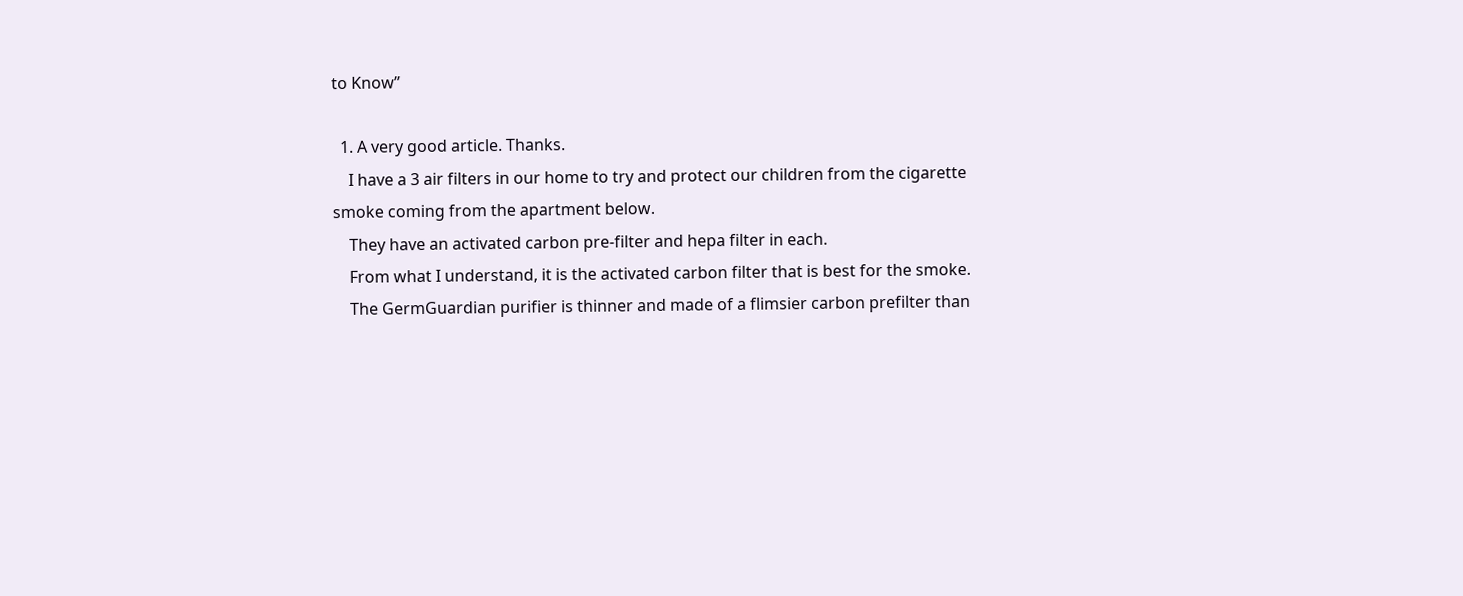to Know”

  1. A very good article. Thanks.
    I have a 3 air filters in our home to try and protect our children from the cigarette smoke coming from the apartment below.
    They have an activated carbon pre-filter and hepa filter in each.
    From what I understand, it is the activated carbon filter that is best for the smoke.
    The GermGuardian purifier is thinner and made of a flimsier carbon prefilter than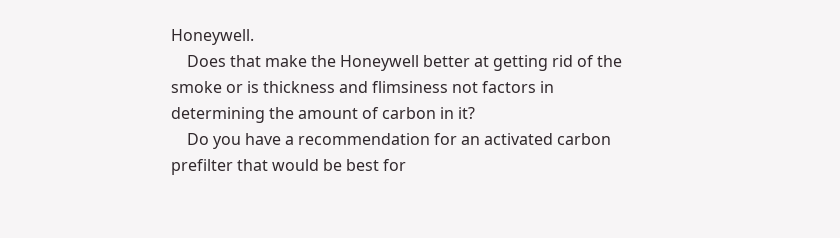Honeywell.
    Does that make the Honeywell better at getting rid of the smoke or is thickness and flimsiness not factors in determining the amount of carbon in it?
    Do you have a recommendation for an activated carbon prefilter that would be best for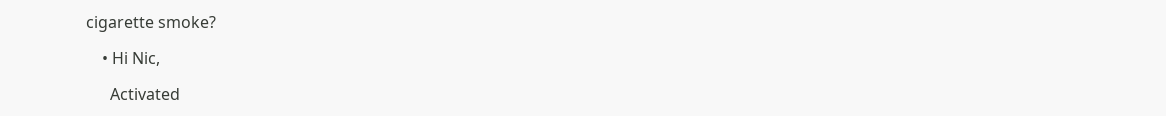cigarette smoke?

    • Hi Nic,

      Activated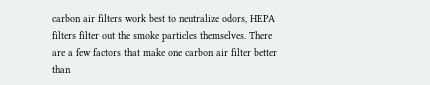carbon air filters work best to neutralize odors, HEPA filters filter out the smoke particles themselves. There are a few factors that make one carbon air filter better than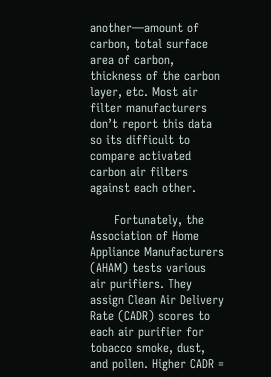another—amount of carbon, total surface area of carbon, thickness of the carbon layer, etc. Most air filter manufacturers don’t report this data so its difficult to compare activated carbon air filters against each other.

      Fortunately, the Association of Home Appliance Manufacturers (AHAM) tests various air purifiers. They assign Clean Air Delivery Rate (CADR) scores to each air purifier for tobacco smoke, dust, and pollen. Higher CADR =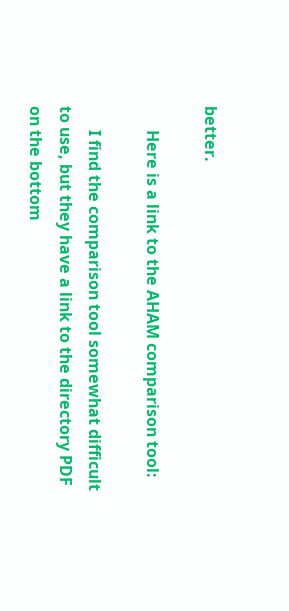better.

      Here is a link to the AHAM comparison tool:

      I find the comparison tool somewhat difficult to use, but they have a link to the directory PDF on the bottom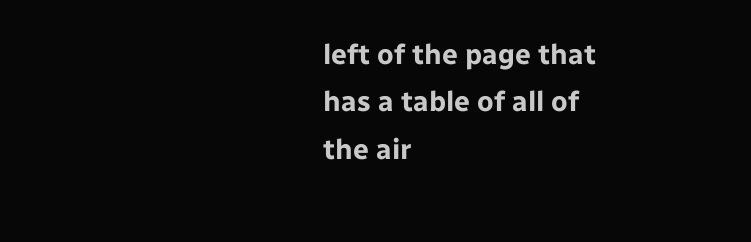left of the page that has a table of all of the air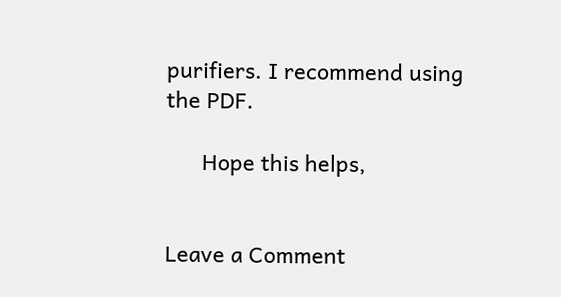purifiers. I recommend using the PDF.

      Hope this helps,


Leave a Comment